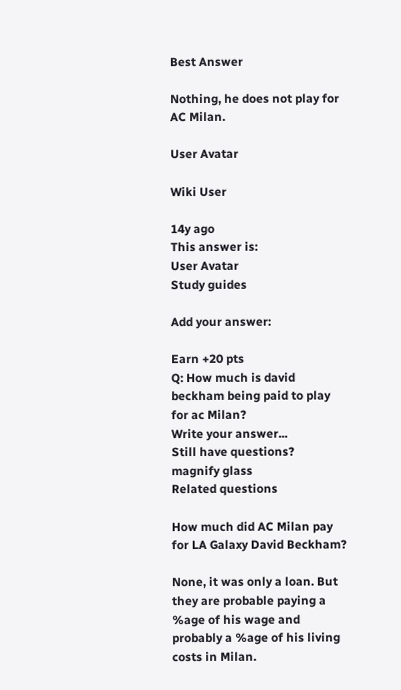Best Answer

Nothing, he does not play for AC Milan.

User Avatar

Wiki User

14y ago
This answer is:
User Avatar
Study guides

Add your answer:

Earn +20 pts
Q: How much is david beckham being paid to play for ac Milan?
Write your answer...
Still have questions?
magnify glass
Related questions

How much did AC Milan pay for LA Galaxy David Beckham?

None, it was only a loan. But they are probable paying a %age of his wage and probably a %age of his living costs in Milan.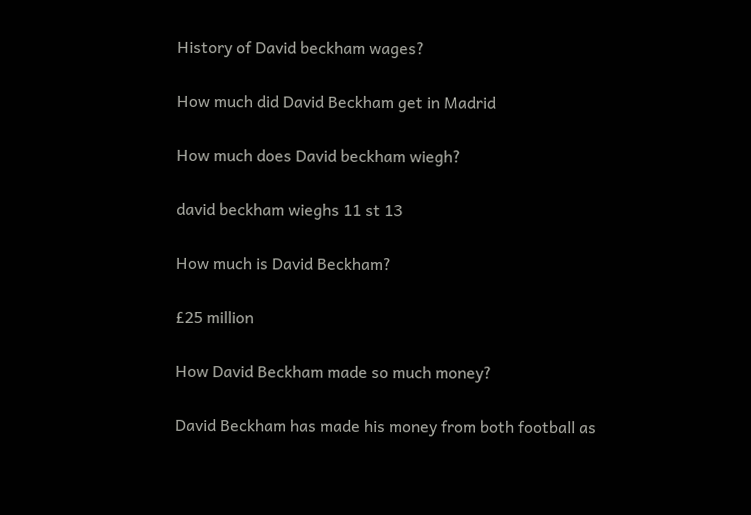History of David beckham wages?

How much did David Beckham get in Madrid

How much does David beckham wiegh?

david beckham wieghs 11 st 13

How much is David Beckham?

£25 million

How David Beckham made so much money?

David Beckham has made his money from both football as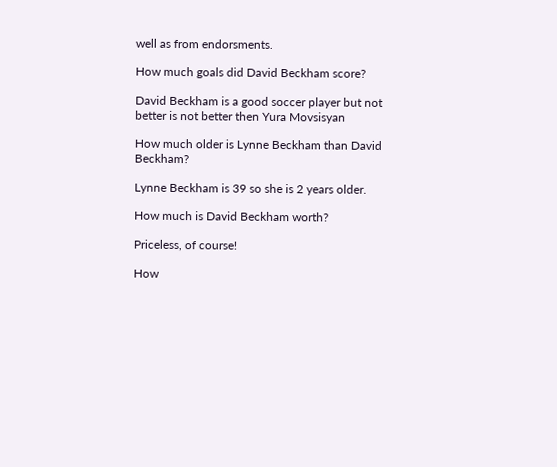well as from endorsments.

How much goals did David Beckham score?

David Beckham is a good soccer player but not better is not better then Yura Movsisyan

How much older is Lynne Beckham than David Beckham?

Lynne Beckham is 39 so she is 2 years older.

How much is David Beckham worth?

Priceless, of course!

How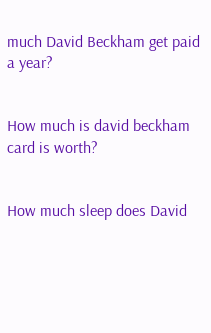much David Beckham get paid a year?


How much is david beckham card is worth?


How much sleep does David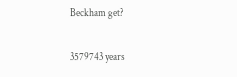Beckham get?

3579743 years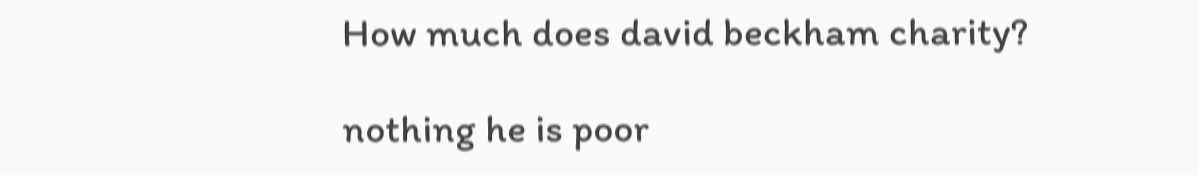How much does david beckham charity?

nothing he is poor